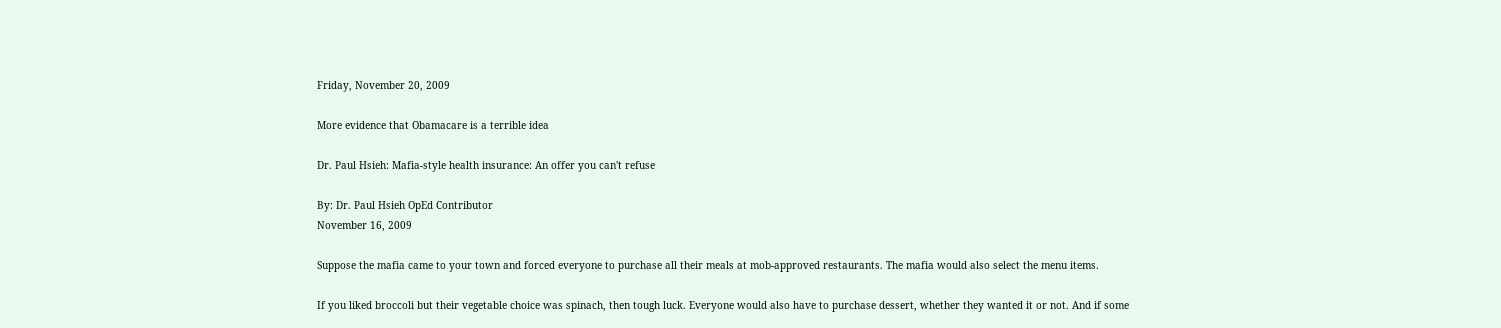Friday, November 20, 2009

More evidence that Obamacare is a terrible idea

Dr. Paul Hsieh: Mafia-style health insurance: An offer you can't refuse

By: Dr. Paul Hsieh OpEd Contributor
November 16, 2009

Suppose the mafia came to your town and forced everyone to purchase all their meals at mob-approved restaurants. The mafia would also select the menu items.

If you liked broccoli but their vegetable choice was spinach, then tough luck. Everyone would also have to purchase dessert, whether they wanted it or not. And if some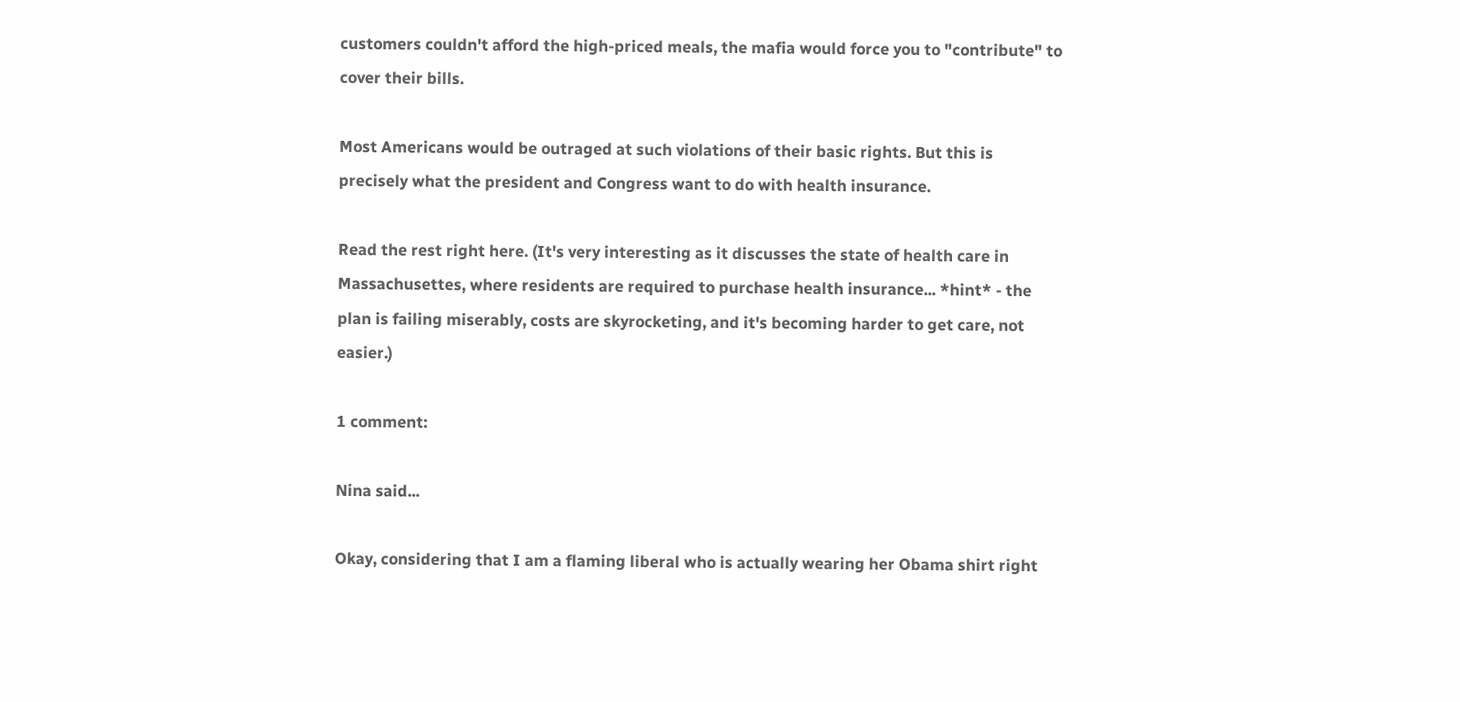customers couldn't afford the high-priced meals, the mafia would force you to "contribute" to cover their bills.

Most Americans would be outraged at such violations of their basic rights. But this is precisely what the president and Congress want to do with health insurance.

Read the rest right here. (It's very interesting as it discusses the state of health care in Massachusettes, where residents are required to purchase health insurance... *hint* - the plan is failing miserably, costs are skyrocketing, and it's becoming harder to get care, not easier.)

1 comment:

Nina said...

Okay, considering that I am a flaming liberal who is actually wearing her Obama shirt right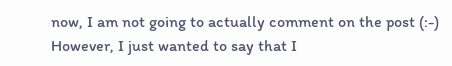now, I am not going to actually comment on the post (:-) However, I just wanted to say that I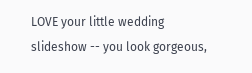LOVE your little wedding slideshow -- you look gorgeous,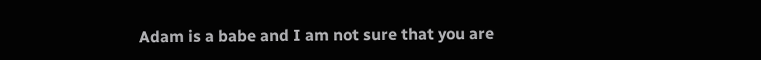Adam is a babe and I am not sure that you are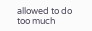allowed to do too much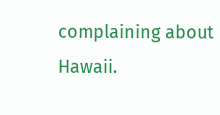complaining about Hawaii.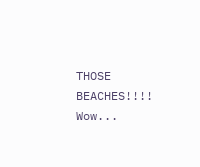THOSE BEACHES!!!! Wow...